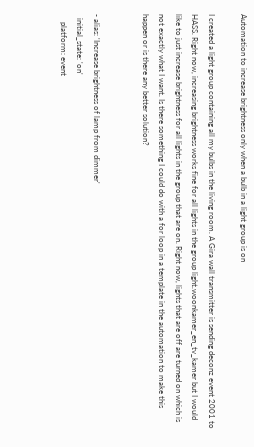Automation to increase brightness only when a bulb in a light group is on

I created a light group containing all my bulbs in the living room. A Gira wall transmitter is sending deconz event 2001 to HASS. Right now, increasing brightness works fine for all lights in the group light.woonkamer_en_tv_kamer but I would like to just increase brightness for all lights in the group that are on. Right now, lights that are off are turned on which is not exactly what I want. Is there something I could do with a for loop in a template in the automation to make this happen or is there any better solution?


- alias: 'Increase brightness of lamp from dimmer'
  initial_state: 'on'
    platform: event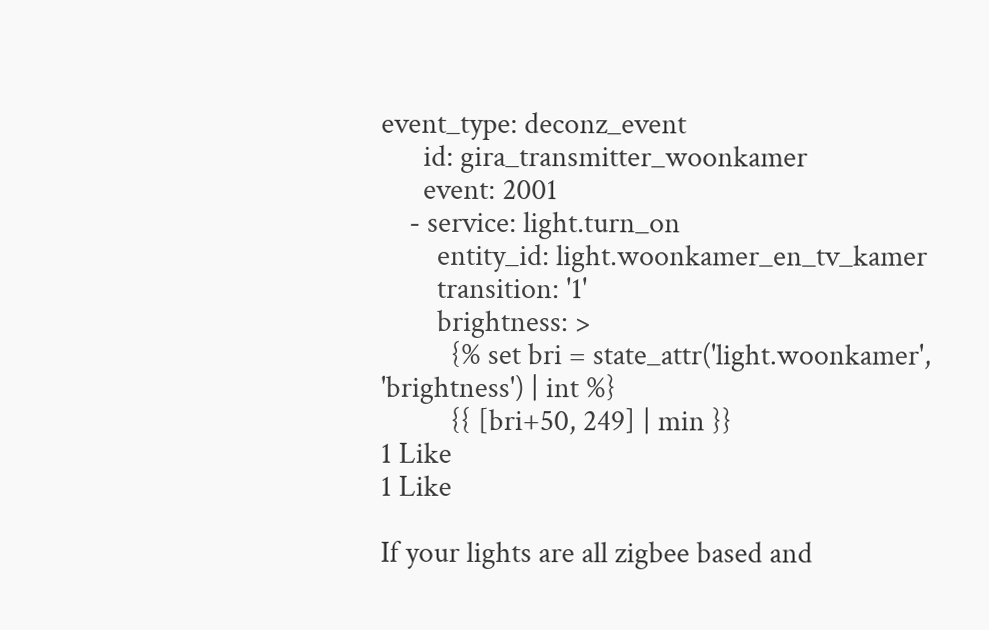event_type: deconz_event
      id: gira_transmitter_woonkamer
      event: 2001
    - service: light.turn_on
        entity_id: light.woonkamer_en_tv_kamer
        transition: '1'
        brightness: >
          {% set bri = state_attr('light.woonkamer', 'brightness') | int %}
          {{ [bri+50, 249] | min }}
1 Like
1 Like

If your lights are all zigbee based and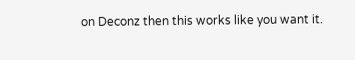on Deconz then this works like you want it.